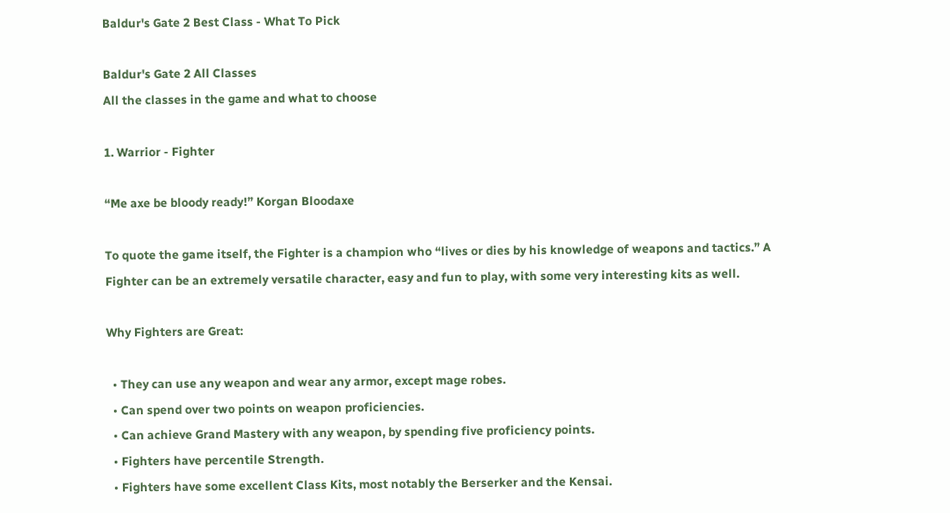Baldur's Gate 2 Best Class - What To Pick

Baldur's Gate 2 All Classes
All the classes in the game and what to choose

1. Warrior - Fighter

“Me axe be bloody ready!” Korgan Bloodaxe

To quote the game itself, the Fighter is a champion who “lives or dies by his knowledge of weapons and tactics.” A Fighter can be an extremely versatile character, easy and fun to play, with some very interesting kits as well.

Why Fighters are Great:

  • They can use any weapon and wear any armor, except mage robes.
  • Can spend over two points on weapon proficiencies.
  • Can achieve Grand Mastery with any weapon, by spending five proficiency points.
  • Fighters have percentile Strength.
  • Fighters have some excellent Class Kits, most notably the Berserker and the Kensai.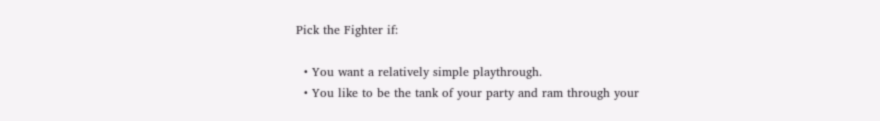Pick the Fighter if:

  • You want a relatively simple playthrough.
  • You like to be the tank of your party and ram through your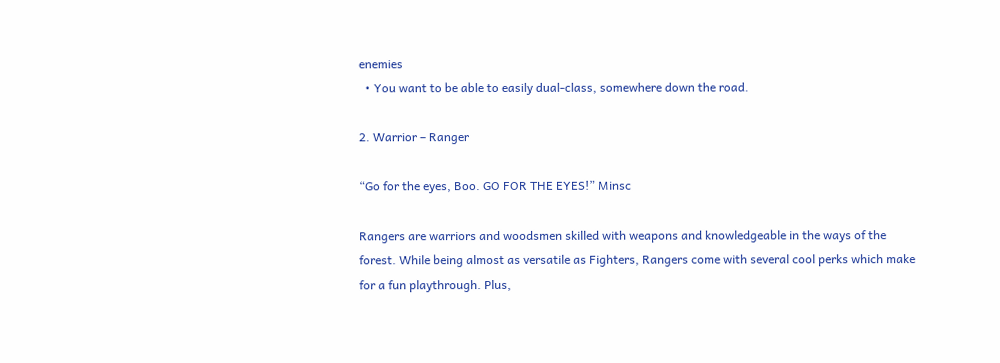enemies
  • You want to be able to easily dual-class, somewhere down the road.

2. Warrior – Ranger

“Go for the eyes, Boo. GO FOR THE EYES!” Minsc

Rangers are warriors and woodsmen skilled with weapons and knowledgeable in the ways of the forest. While being almost as versatile as Fighters, Rangers come with several cool perks which make for a fun playthrough. Plus,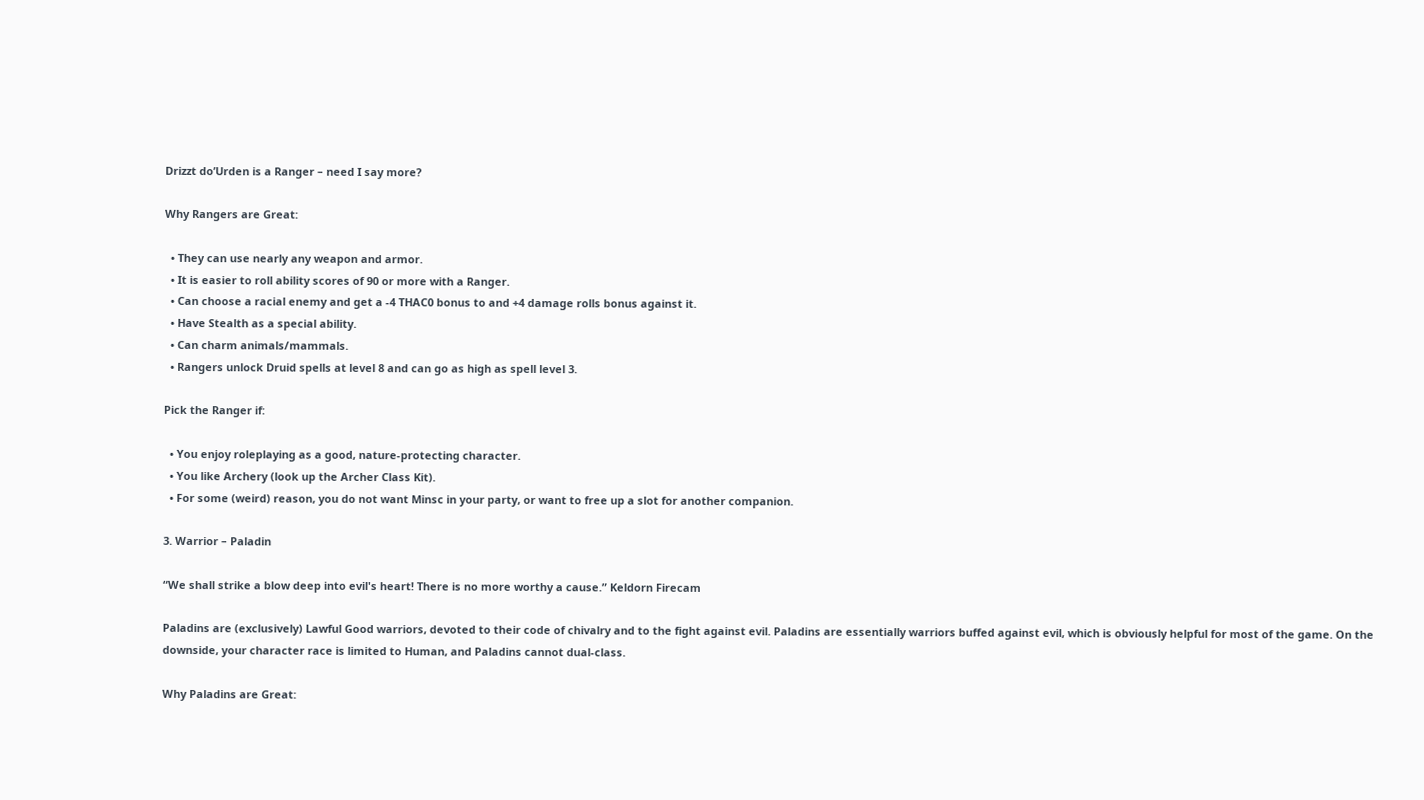Drizzt do’Urden is a Ranger – need I say more?

Why Rangers are Great:

  • They can use nearly any weapon and armor.
  • It is easier to roll ability scores of 90 or more with a Ranger.
  • Can choose a racial enemy and get a -4 THAC0 bonus to and +4 damage rolls bonus against it.
  • Have Stealth as a special ability.
  • Can charm animals/mammals.
  • Rangers unlock Druid spells at level 8 and can go as high as spell level 3.

Pick the Ranger if:

  • You enjoy roleplaying as a good, nature-protecting character.
  • You like Archery (look up the Archer Class Kit).
  • For some (weird) reason, you do not want Minsc in your party, or want to free up a slot for another companion.

3. Warrior – Paladin

“We shall strike a blow deep into evil's heart! There is no more worthy a cause.” Keldorn Firecam

Paladins are (exclusively) Lawful Good warriors, devoted to their code of chivalry and to the fight against evil. Paladins are essentially warriors buffed against evil, which is obviously helpful for most of the game. On the downside, your character race is limited to Human, and Paladins cannot dual-class.

Why Paladins are Great: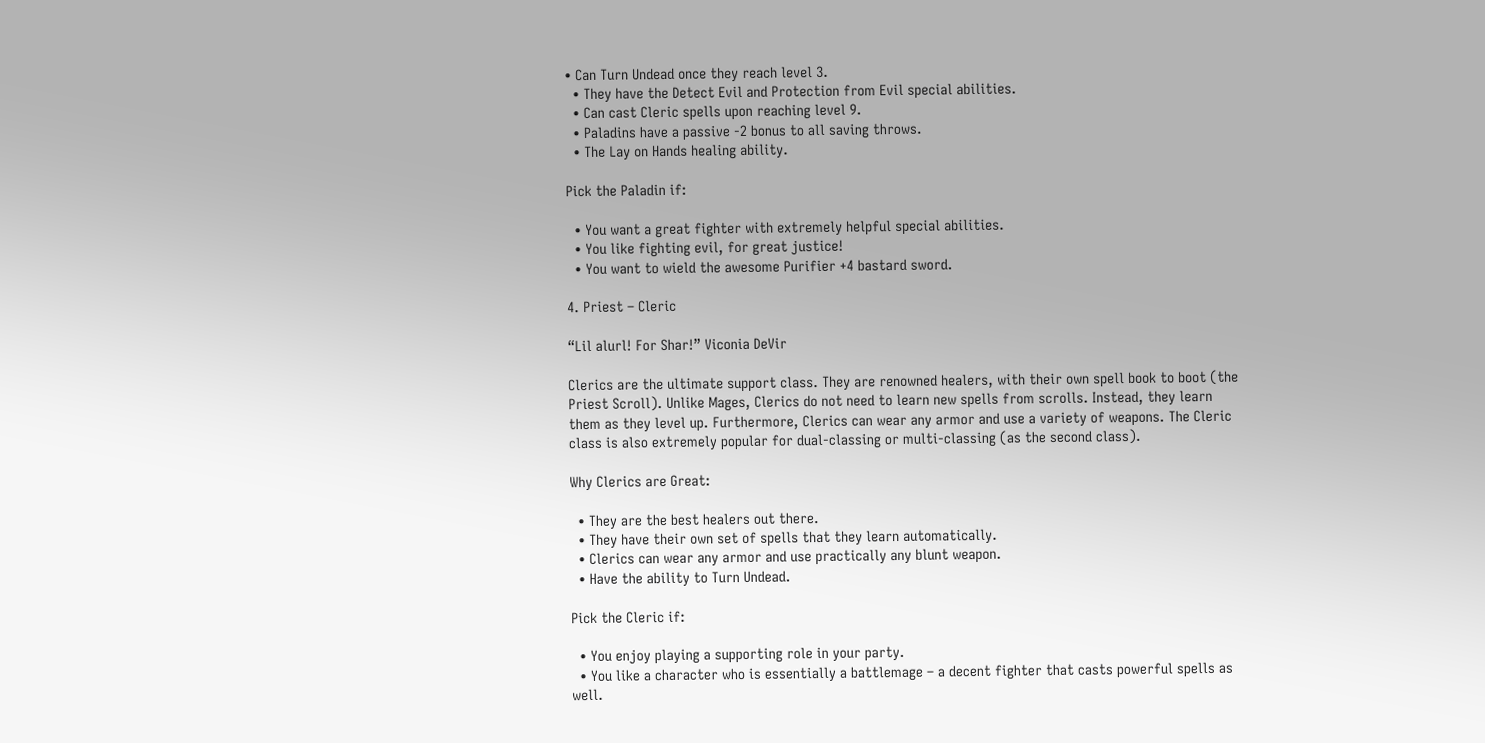• Can Turn Undead once they reach level 3.
  • They have the Detect Evil and Protection from Evil special abilities.
  • Can cast Cleric spells upon reaching level 9.
  • Paladins have a passive -2 bonus to all saving throws.
  • The Lay on Hands healing ability.

Pick the Paladin if:

  • You want a great fighter with extremely helpful special abilities.
  • You like fighting evil, for great justice!
  • You want to wield the awesome Purifier +4 bastard sword.

4. Priest – Cleric

“Lil alurl! For Shar!” Viconia DeVir

Clerics are the ultimate support class. They are renowned healers, with their own spell book to boot (the Priest Scroll). Unlike Mages, Clerics do not need to learn new spells from scrolls. Instead, they learn them as they level up. Furthermore, Clerics can wear any armor and use a variety of weapons. The Cleric class is also extremely popular for dual-classing or multi-classing (as the second class).

Why Clerics are Great:

  • They are the best healers out there.
  • They have their own set of spells that they learn automatically.
  • Clerics can wear any armor and use practically any blunt weapon.
  • Have the ability to Turn Undead.

Pick the Cleric if:

  • You enjoy playing a supporting role in your party.
  • You like a character who is essentially a battlemage – a decent fighter that casts powerful spells as well.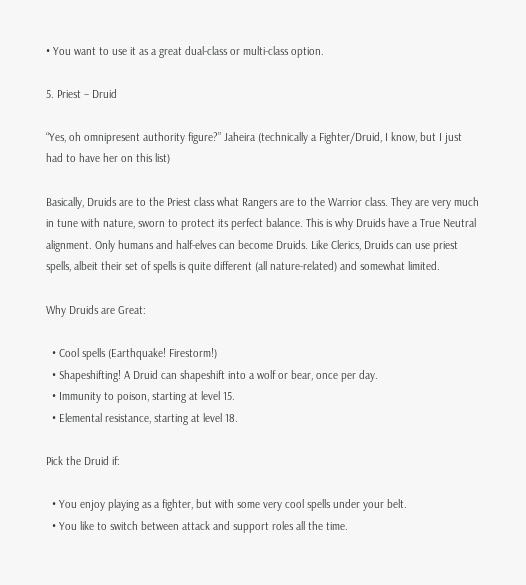• You want to use it as a great dual-class or multi-class option.

5. Priest – Druid

“Yes, oh omnipresent authority figure?” Jaheira (technically a Fighter/Druid, I know, but I just had to have her on this list)

Basically, Druids are to the Priest class what Rangers are to the Warrior class. They are very much in tune with nature, sworn to protect its perfect balance. This is why Druids have a True Neutral alignment. Only humans and half-elves can become Druids. Like Clerics, Druids can use priest spells, albeit their set of spells is quite different (all nature-related) and somewhat limited.

Why Druids are Great:

  • Cool spells (Earthquake! Firestorm!)
  • Shapeshifting! A Druid can shapeshift into a wolf or bear, once per day.
  • Immunity to poison, starting at level 15.
  • Elemental resistance, starting at level 18.

Pick the Druid if:

  • You enjoy playing as a fighter, but with some very cool spells under your belt.
  • You like to switch between attack and support roles all the time.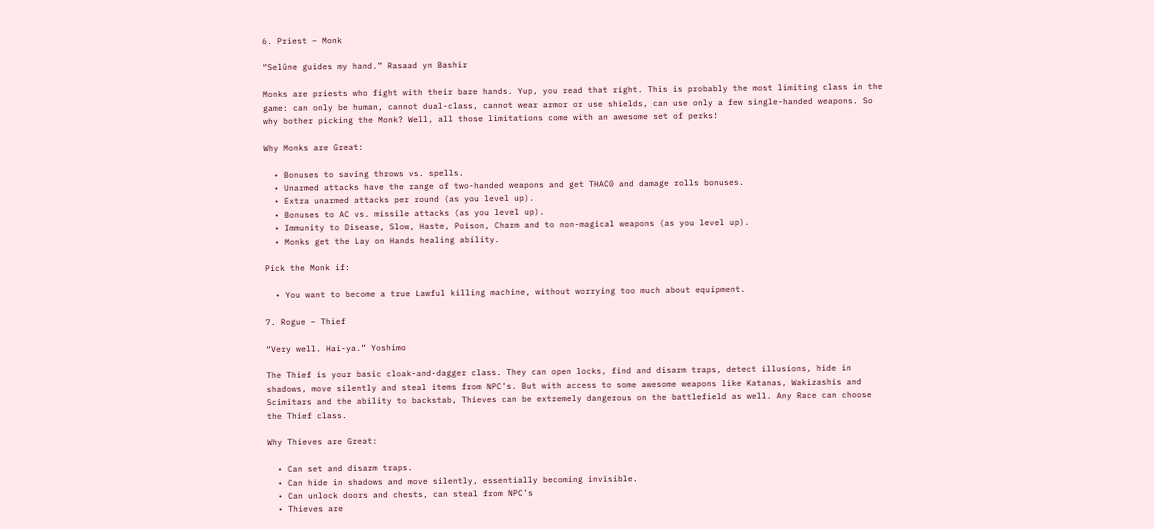6. Priest – Monk

“Selûne guides my hand.” Rasaad yn Bashir

Monks are priests who fight with their bare hands. Yup, you read that right. This is probably the most limiting class in the game: can only be human, cannot dual-class, cannot wear armor or use shields, can use only a few single-handed weapons. So why bother picking the Monk? Well, all those limitations come with an awesome set of perks!

Why Monks are Great:

  • Bonuses to saving throws vs. spells.
  • Unarmed attacks have the range of two-handed weapons and get THAC0 and damage rolls bonuses.
  • Extra unarmed attacks per round (as you level up).
  • Bonuses to AC vs. missile attacks (as you level up).
  • Immunity to Disease, Slow, Haste, Poison, Charm and to non-magical weapons (as you level up).
  • Monks get the Lay on Hands healing ability.

Pick the Monk if:

  • You want to become a true Lawful killing machine, without worrying too much about equipment.

7. Rogue – Thief

“Very well. Hai-ya.” Yoshimo

The Thief is your basic cloak-and-dagger class. They can open locks, find and disarm traps, detect illusions, hide in shadows, move silently and steal items from NPC’s. But with access to some awesome weapons like Katanas, Wakizashis and Scimitars and the ability to backstab, Thieves can be extremely dangerous on the battlefield as well. Any Race can choose the Thief class.

Why Thieves are Great:

  • Can set and disarm traps.
  • Can hide in shadows and move silently, essentially becoming invisible.
  • Can unlock doors and chests, can steal from NPC’s
  • Thieves are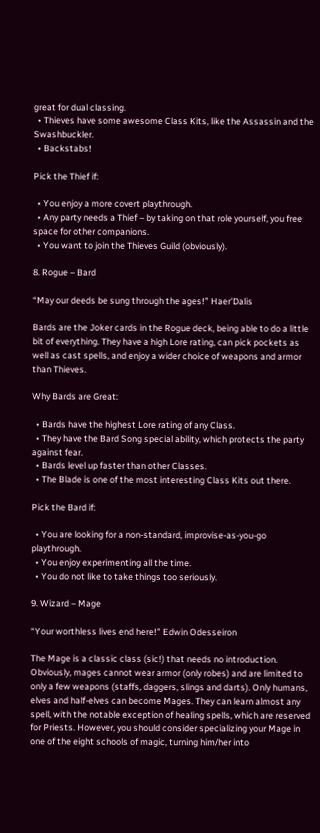great for dual classing.
  • Thieves have some awesome Class Kits, like the Assassin and the Swashbuckler.
  • Backstabs!

Pick the Thief if:

  • You enjoy a more covert playthrough.
  • Any party needs a Thief – by taking on that role yourself, you free space for other companions.
  • You want to join the Thieves Guild (obviously).

8. Rogue – Bard

“May our deeds be sung through the ages!” Haer’Dalis

Bards are the Joker cards in the Rogue deck, being able to do a little bit of everything. They have a high Lore rating, can pick pockets as well as cast spells, and enjoy a wider choice of weapons and armor than Thieves.

Why Bards are Great:

  • Bards have the highest Lore rating of any Class.
  • They have the Bard Song special ability, which protects the party against fear.
  • Bards level up faster than other Classes.
  • The Blade is one of the most interesting Class Kits out there.

Pick the Bard if:

  • You are looking for a non-standard, improvise-as-you-go playthrough.
  • You enjoy experimenting all the time.
  • You do not like to take things too seriously.

9. Wizard – Mage

“Your worthless lives end here!” Edwin Odesseiron

The Mage is a classic class (sic!) that needs no introduction. Obviously, mages cannot wear armor (only robes) and are limited to only a few weapons (staffs, daggers, slings and darts). Only humans, elves and half-elves can become Mages. They can learn almost any spell, with the notable exception of healing spells, which are reserved for Priests. However, you should consider specializing your Mage in one of the eight schools of magic, turning him/her into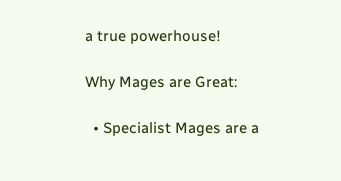a true powerhouse!

Why Mages are Great:

  • Specialist Mages are a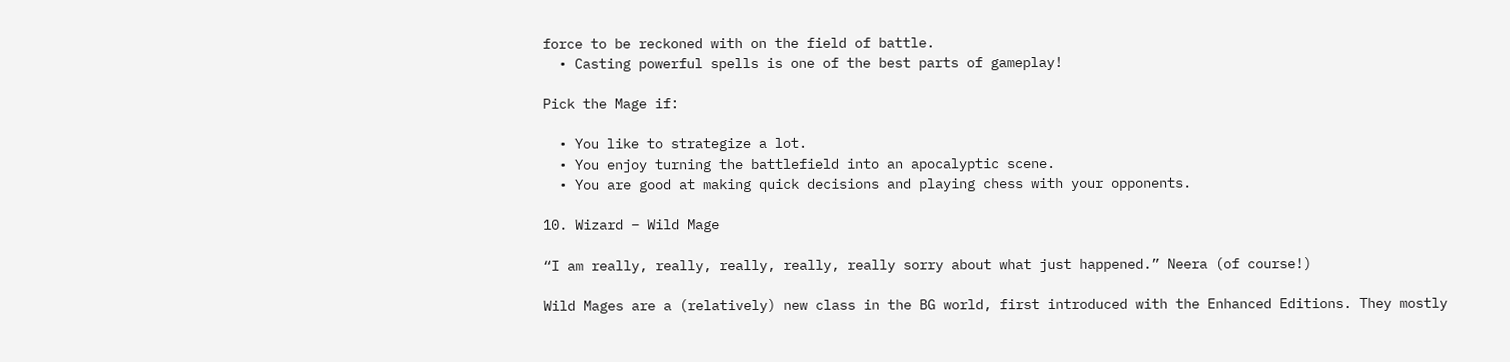force to be reckoned with on the field of battle.
  • Casting powerful spells is one of the best parts of gameplay!

Pick the Mage if:

  • You like to strategize a lot.
  • You enjoy turning the battlefield into an apocalyptic scene.
  • You are good at making quick decisions and playing chess with your opponents.

10. Wizard – Wild Mage

“I am really, really, really, really, really sorry about what just happened.” Neera (of course!)

Wild Mages are a (relatively) new class in the BG world, first introduced with the Enhanced Editions. They mostly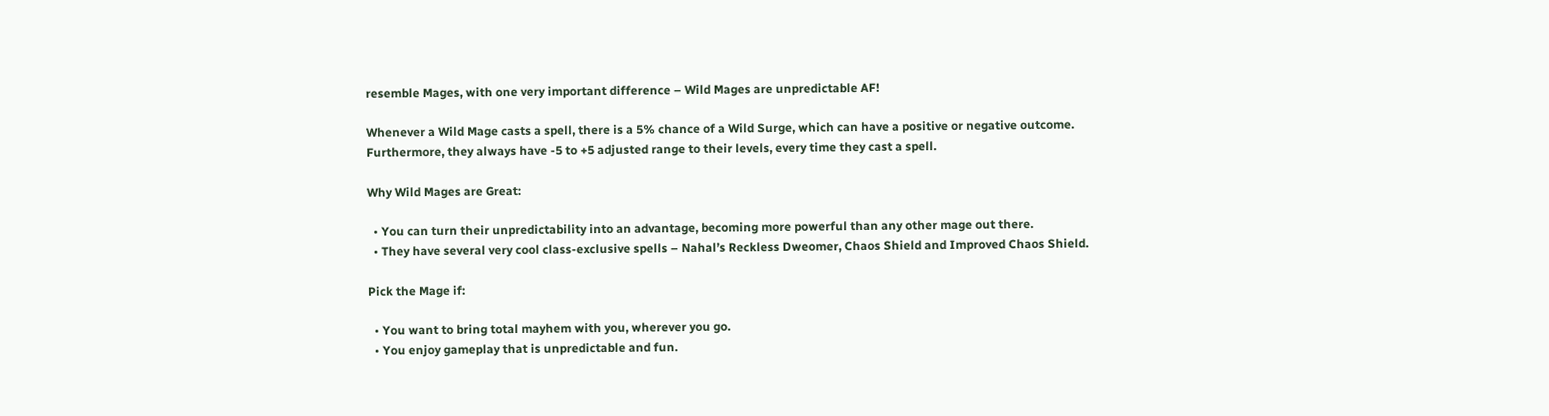resemble Mages, with one very important difference – Wild Mages are unpredictable AF!

Whenever a Wild Mage casts a spell, there is a 5% chance of a Wild Surge, which can have a positive or negative outcome. Furthermore, they always have -5 to +5 adjusted range to their levels, every time they cast a spell.

Why Wild Mages are Great:

  • You can turn their unpredictability into an advantage, becoming more powerful than any other mage out there.
  • They have several very cool class-exclusive spells – Nahal’s Reckless Dweomer, Chaos Shield and Improved Chaos Shield.

Pick the Mage if:

  • You want to bring total mayhem with you, wherever you go.
  • You enjoy gameplay that is unpredictable and fun.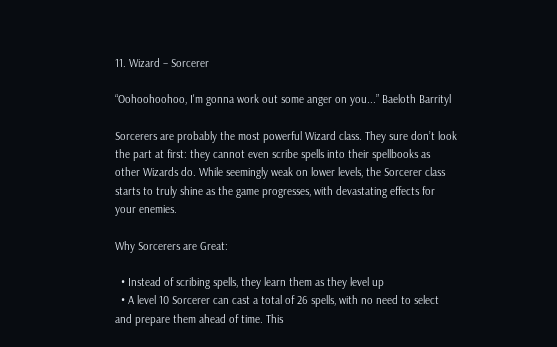11. Wizard – Sorcerer

“Oohoohoohoo, I'm gonna work out some anger on you...” Baeloth Barrityl

Sorcerers are probably the most powerful Wizard class. They sure don’t look the part at first: they cannot even scribe spells into their spellbooks as other Wizards do. While seemingly weak on lower levels, the Sorcerer class starts to truly shine as the game progresses, with devastating effects for your enemies.

Why Sorcerers are Great:

  • Instead of scribing spells, they learn them as they level up
  • A level 10 Sorcerer can cast a total of 26 spells, with no need to select and prepare them ahead of time. This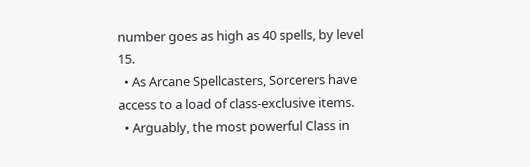number goes as high as 40 spells, by level 15.
  • As Arcane Spellcasters, Sorcerers have access to a load of class-exclusive items.
  • Arguably, the most powerful Class in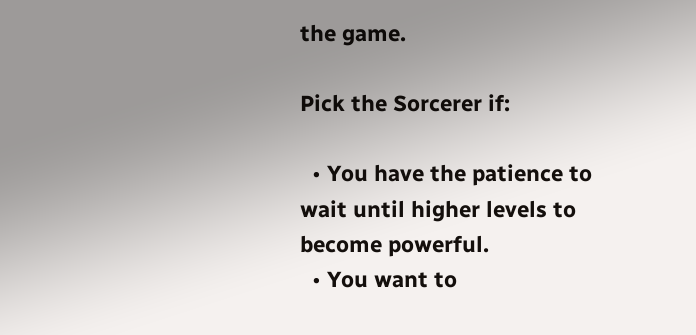the game.

Pick the Sorcerer if:

  • You have the patience to wait until higher levels to become powerful.
  • You want to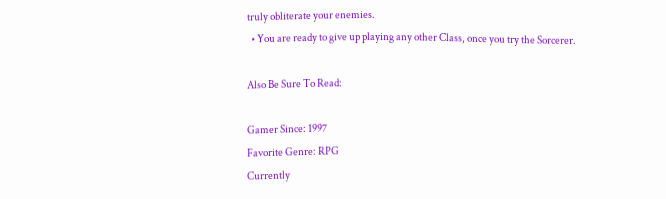truly obliterate your enemies.
  • You are ready to give up playing any other Class, once you try the Sorcerer.

Also Be Sure To Read:

Gamer Since: 1997
Favorite Genre: RPG
Currently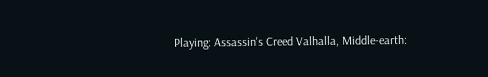Playing: Assassin's Creed Valhalla, Middle-earth: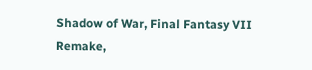Shadow of War, Final Fantasy VII Remake,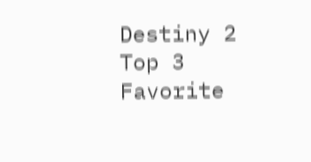Destiny 2
Top 3 Favorite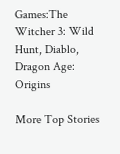Games:The Witcher 3: Wild Hunt, Diablo, Dragon Age: Origins

More Top Stories